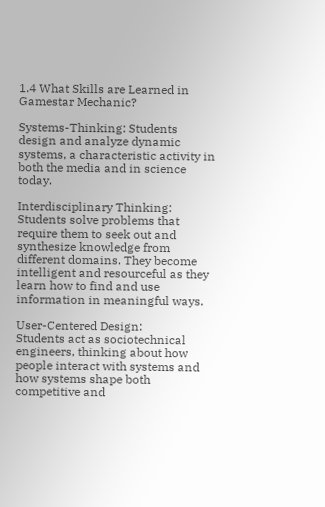1.4 What Skills are Learned in Gamestar Mechanic?

Systems-Thinking: Students design and analyze dynamic systems, a characteristic activity in both the media and in science today.

Interdisciplinary Thinking:
Students solve problems that require them to seek out and synthesize knowledge from different domains. They become intelligent and resourceful as they learn how to find and use information in meaningful ways.

User-Centered Design:
Students act as sociotechnical engineers, thinking about how people interact with systems and how systems shape both competitive and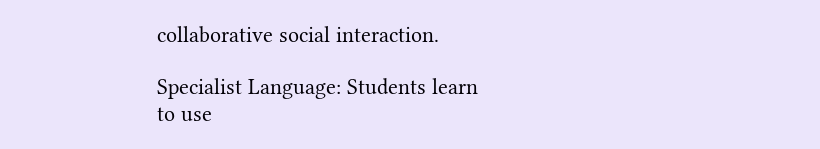collaborative social interaction.

Specialist Language: Students learn to use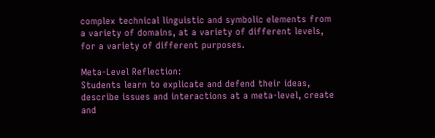complex technical linguistic and symbolic elements from a variety of domains, at a variety of different levels, for a variety of different purposes.

Meta-Level Reflection:
Students learn to explicate and defend their ideas, describe issues and interactions at a meta-level, create and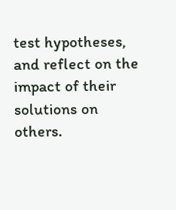test hypotheses, and reflect on the impact of their solutions on others.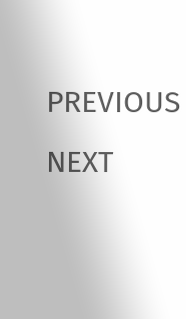PREVIOUS                                                       NEXT